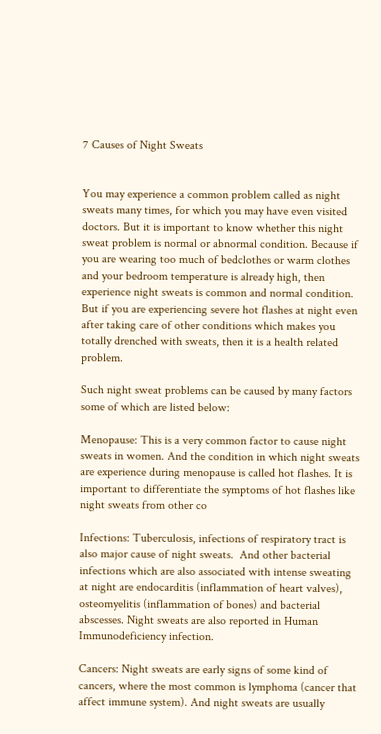7 Causes of Night Sweats


You may experience a common problem called as night sweats many times, for which you may have even visited doctors. But it is important to know whether this night sweat problem is normal or abnormal condition. Because if you are wearing too much of bedclothes or warm clothes and your bedroom temperature is already high, then experience night sweats is common and normal condition. But if you are experiencing severe hot flashes at night even after taking care of other conditions which makes you totally drenched with sweats, then it is a health related problem.

Such night sweat problems can be caused by many factors some of which are listed below:

Menopause: This is a very common factor to cause night sweats in women. And the condition in which night sweats are experience during menopause is called hot flashes. It is important to differentiate the symptoms of hot flashes like night sweats from other co

Infections: Tuberculosis, infections of respiratory tract is also major cause of night sweats.  And other bacterial infections which are also associated with intense sweating at night are endocarditis (inflammation of heart valves), osteomyelitis (inflammation of bones) and bacterial abscesses. Night sweats are also reported in Human Immunodeficiency infection.

Cancers: Night sweats are early signs of some kind of cancers, where the most common is lymphoma (cancer that affect immune system). And night sweats are usually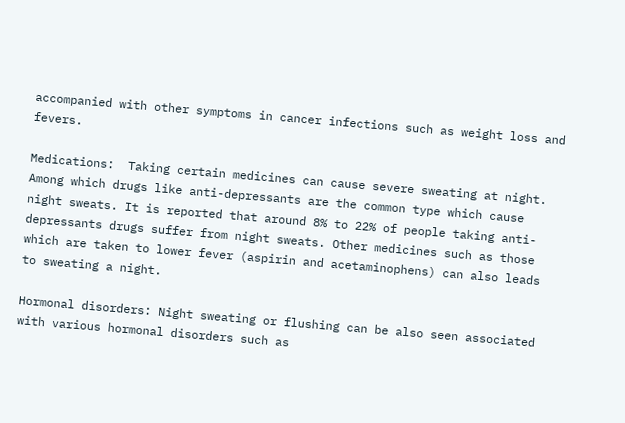accompanied with other symptoms in cancer infections such as weight loss and fevers.

Medications:  Taking certain medicines can cause severe sweating at night. Among which drugs like anti-depressants are the common type which cause night sweats. It is reported that around 8% to 22% of people taking anti-depressants drugs suffer from night sweats. Other medicines such as those which are taken to lower fever (aspirin and acetaminophens) can also leads to sweating a night.

Hormonal disorders: Night sweating or flushing can be also seen associated with various hormonal disorders such as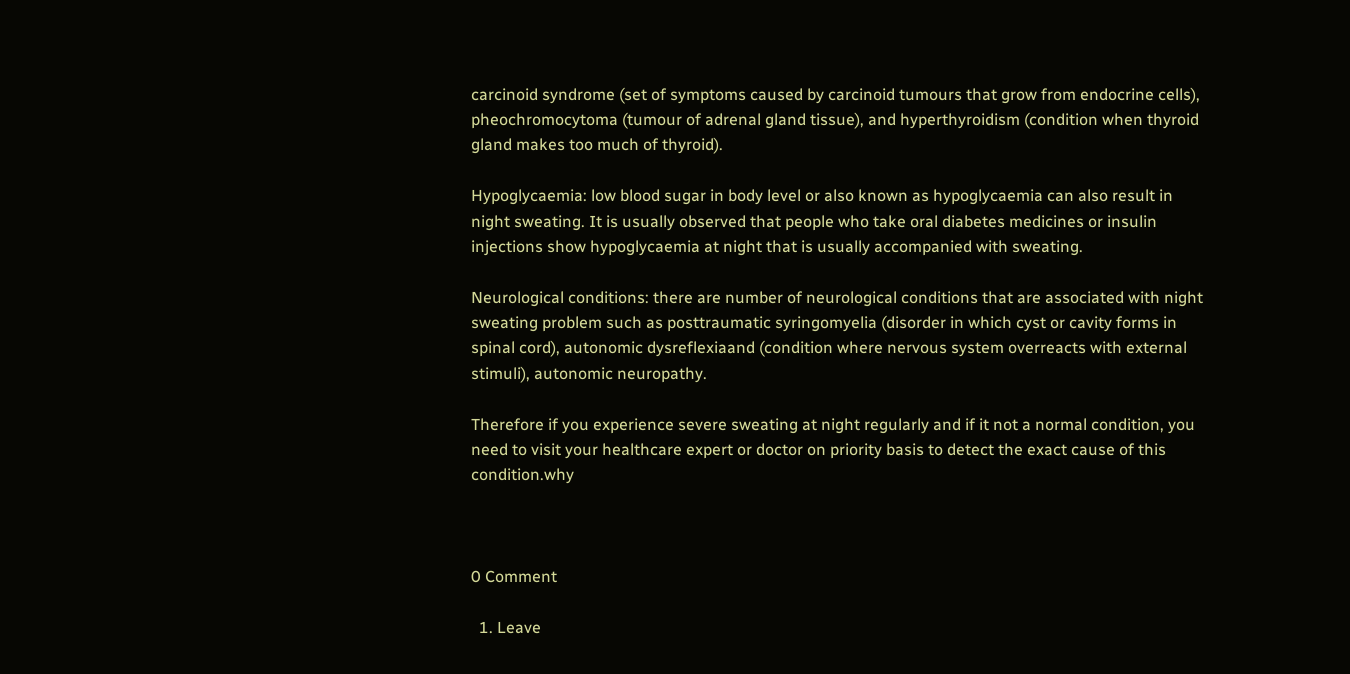carcinoid syndrome (set of symptoms caused by carcinoid tumours that grow from endocrine cells), pheochromocytoma (tumour of adrenal gland tissue), and hyperthyroidism (condition when thyroid gland makes too much of thyroid).

Hypoglycaemia: low blood sugar in body level or also known as hypoglycaemia can also result in night sweating. It is usually observed that people who take oral diabetes medicines or insulin injections show hypoglycaemia at night that is usually accompanied with sweating.

Neurological conditions: there are number of neurological conditions that are associated with night sweating problem such as posttraumatic syringomyelia (disorder in which cyst or cavity forms in spinal cord), autonomic dysreflexiaand (condition where nervous system overreacts with external stimuli), autonomic neuropathy.

Therefore if you experience severe sweating at night regularly and if it not a normal condition, you need to visit your healthcare expert or doctor on priority basis to detect the exact cause of this condition.why



0 Comment

  1. Leave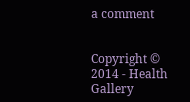a comment


Copyright © 2014 - Health Gallery